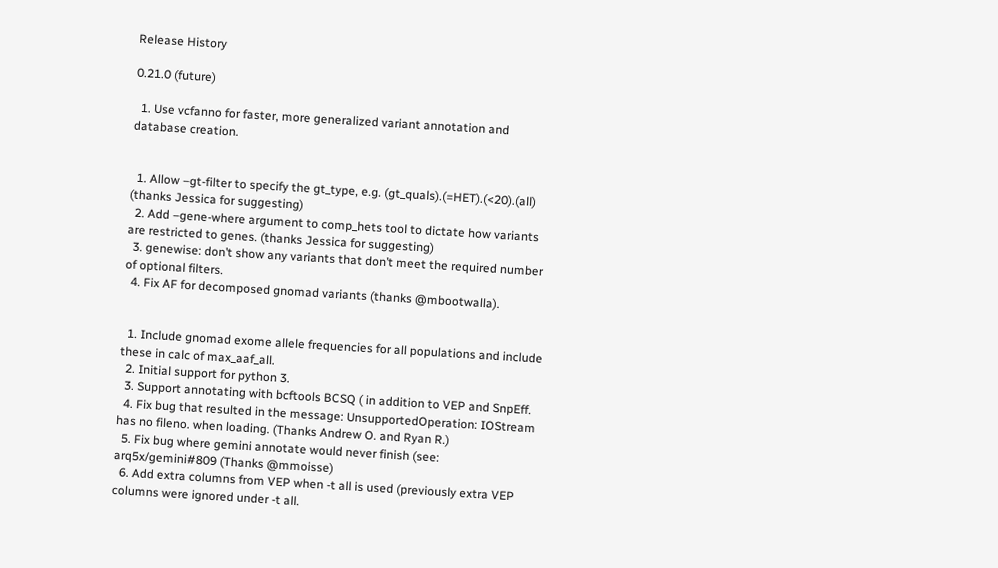Release History

0.21.0 (future)

  1. Use vcfanno for faster, more generalized variant annotation and database creation.


  1. Allow –gt-filter to specify the gt_type, e.g. (gt_quals).(=HET).(<20).(all) (thanks Jessica for suggesting)
  2. Add –gene-where argument to comp_hets tool to dictate how variants are restricted to genes. (thanks Jessica for suggesting)
  3. genewise: don’t show any variants that don’t meet the required number of optional filters.
  4. Fix AF for decomposed gnomad variants (thanks @mbootwalla).


  1. Include gnomad exome allele frequencies for all populations and include these in calc of max_aaf_all.
  2. Initial support for python 3.
  3. Support annotating with bcftools BCSQ ( in addition to VEP and SnpEff.
  4. Fix bug that resulted in the message: UnsupportedOperation: IOStream has no fileno. when loading. (Thanks Andrew O. and Ryan R.)
  5. Fix bug where gemini annotate would never finish (see: arq5x/gemini#809 (Thanks @mmoisse)
  6. Add extra columns from VEP when -t all is used (previously extra VEP columns were ignored under -t all.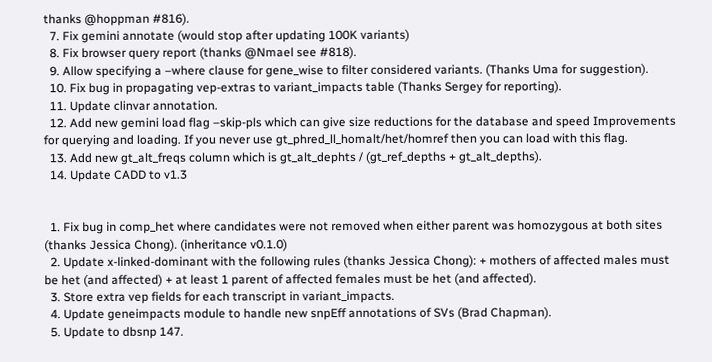thanks @hoppman #816).
  7. Fix gemini annotate (would stop after updating 100K variants)
  8. Fix browser query report (thanks @Nmael see #818).
  9. Allow specifying a –where clause for gene_wise to filter considered variants. (Thanks Uma for suggestion).
  10. Fix bug in propagating vep-extras to variant_impacts table (Thanks Sergey for reporting).
  11. Update clinvar annotation.
  12. Add new gemini load flag –skip-pls which can give size reductions for the database and speed Improvements for querying and loading. If you never use gt_phred_ll_homalt/het/homref then you can load with this flag.
  13. Add new gt_alt_freqs column which is gt_alt_dephts / (gt_ref_depths + gt_alt_depths).
  14. Update CADD to v1.3


  1. Fix bug in comp_het where candidates were not removed when either parent was homozygous at both sites (thanks Jessica Chong). (inheritance v0.1.0)
  2. Update x-linked-dominant with the following rules (thanks Jessica Chong): + mothers of affected males must be het (and affected) + at least 1 parent of affected females must be het (and affected).
  3. Store extra vep fields for each transcript in variant_impacts.
  4. Update geneimpacts module to handle new snpEff annotations of SVs (Brad Chapman).
  5. Update to dbsnp 147.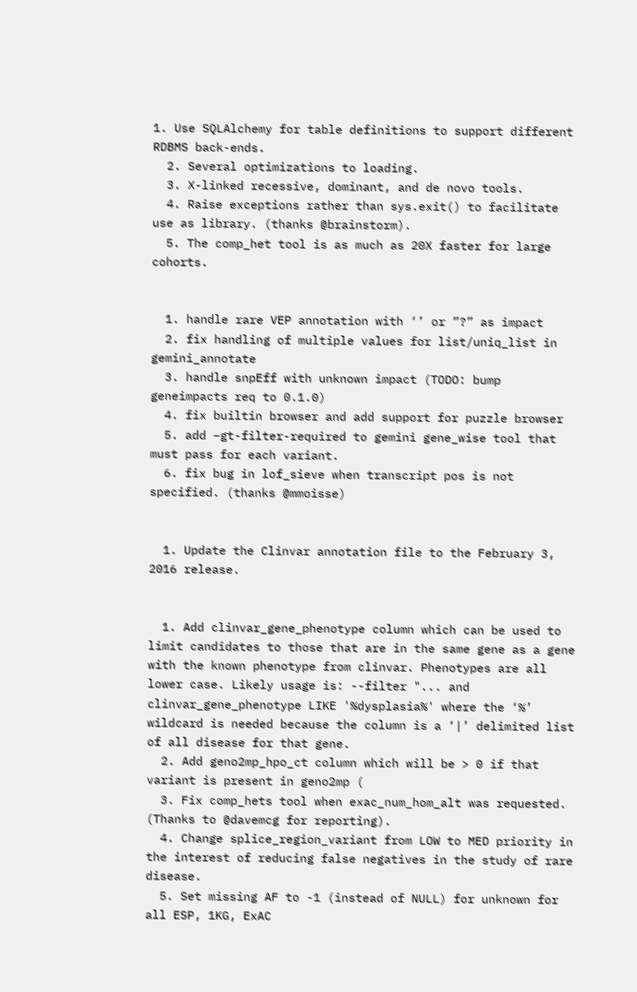1. Use SQLAlchemy for table definitions to support different RDBMS back-ends.
  2. Several optimizations to loading.
  3. X-linked recessive, dominant, and de novo tools.
  4. Raise exceptions rather than sys.exit() to facilitate use as library. (thanks @brainstorm).
  5. The comp_het tool is as much as 20X faster for large cohorts.


  1. handle rare VEP annotation with ‘’ or ”?” as impact
  2. fix handling of multiple values for list/uniq_list in gemini_annotate
  3. handle snpEff with unknown impact (TODO: bump geneimpacts req to 0.1.0)
  4. fix builtin browser and add support for puzzle browser
  5. add –gt-filter-required to gemini gene_wise tool that must pass for each variant.
  6. fix bug in lof_sieve when transcript pos is not specified. (thanks @mmoisse)


  1. Update the Clinvar annotation file to the February 3, 2016 release.


  1. Add clinvar_gene_phenotype column which can be used to limit candidates to those that are in the same gene as a gene with the known phenotype from clinvar. Phenotypes are all lower case. Likely usage is: --filter "... and clinvar_gene_phenotype LIKE '%dysplasia%' where the ‘%’ wildcard is needed because the column is a ‘|’ delimited list of all disease for that gene.
  2. Add geno2mp_hpo_ct column which will be > 0 if that variant is present in geno2mp (
  3. Fix comp_hets tool when exac_num_hom_alt was requested. (Thanks to @davemcg for reporting).
  4. Change splice_region_variant from LOW to MED priority in the interest of reducing false negatives in the study of rare disease.
  5. Set missing AF to -1 (instead of NULL) for unknown for all ESP, 1KG, ExAC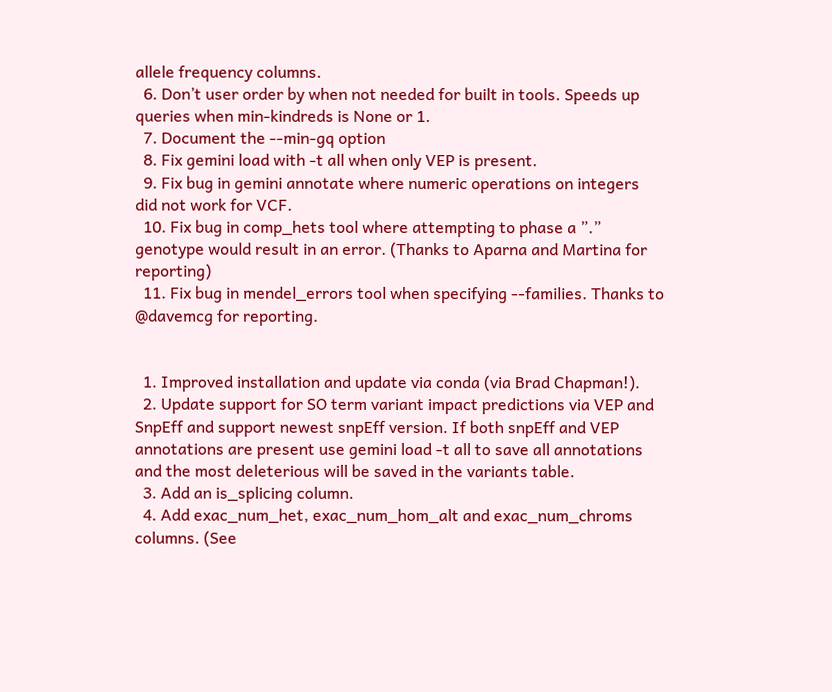allele frequency columns.
  6. Don’t user order by when not needed for built in tools. Speeds up queries when min-kindreds is None or 1.
  7. Document the --min-gq option
  8. Fix gemini load with -t all when only VEP is present.
  9. Fix bug in gemini annotate where numeric operations on integers did not work for VCF.
  10. Fix bug in comp_hets tool where attempting to phase a ”.” genotype would result in an error. (Thanks to Aparna and Martina for reporting)
  11. Fix bug in mendel_errors tool when specifying --families. Thanks to @davemcg for reporting.


  1. Improved installation and update via conda (via Brad Chapman!).
  2. Update support for SO term variant impact predictions via VEP and SnpEff and support newest snpEff version. If both snpEff and VEP annotations are present use gemini load -t all to save all annotations and the most deleterious will be saved in the variants table.
  3. Add an is_splicing column.
  4. Add exac_num_het, exac_num_hom_alt and exac_num_chroms columns. (See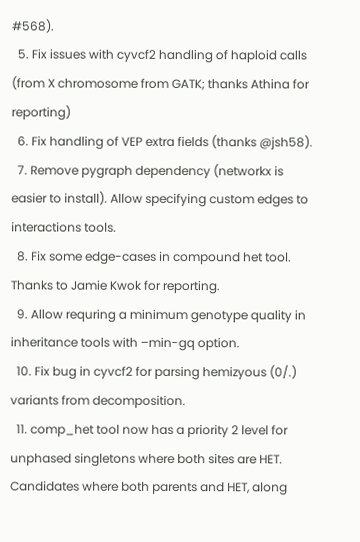#568).
  5. Fix issues with cyvcf2 handling of haploid calls (from X chromosome from GATK; thanks Athina for reporting)
  6. Fix handling of VEP extra fields (thanks @jsh58).
  7. Remove pygraph dependency (networkx is easier to install). Allow specifying custom edges to interactions tools.
  8. Fix some edge-cases in compound het tool. Thanks to Jamie Kwok for reporting.
  9. Allow requring a minimum genotype quality in inheritance tools with –min-gq option.
  10. Fix bug in cyvcf2 for parsing hemizyous (0/.) variants from decomposition.
  11. comp_het tool now has a priority 2 level for unphased singletons where both sites are HET. Candidates where both parents and HET, along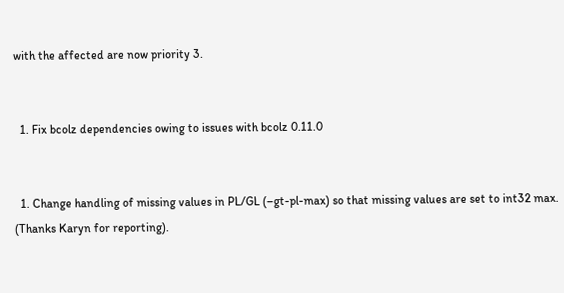with the affected are now priority 3.


  1. Fix bcolz dependencies owing to issues with bcolz 0.11.0


  1. Change handling of missing values in PL/GL (–gt-pl-max) so that missing values are set to int32 max. (Thanks Karyn for reporting).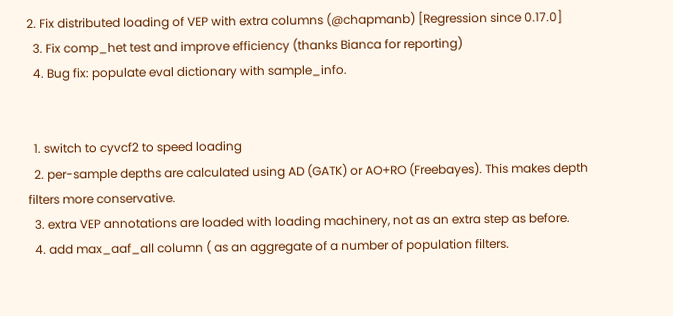2. Fix distributed loading of VEP with extra columns (@chapmanb) [Regression since 0.17.0]
  3. Fix comp_het test and improve efficiency (thanks Bianca for reporting)
  4. Bug fix: populate eval dictionary with sample_info.


  1. switch to cyvcf2 to speed loading
  2. per-sample depths are calculated using AD (GATK) or AO+RO (Freebayes). This makes depth filters more conservative.
  3. extra VEP annotations are loaded with loading machinery, not as an extra step as before.
  4. add max_aaf_all column ( as an aggregate of a number of population filters.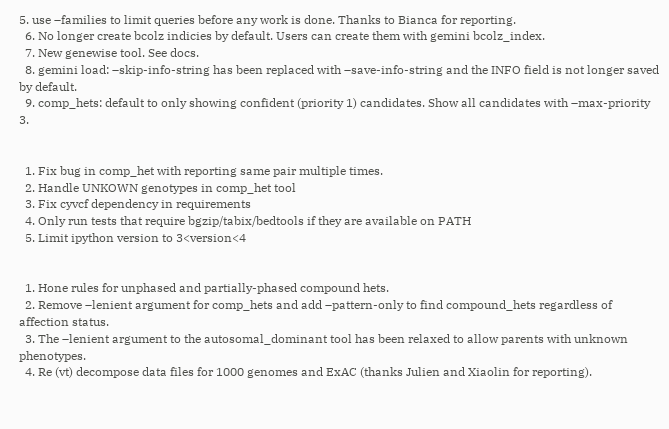5. use –families to limit queries before any work is done. Thanks to Bianca for reporting.
  6. No longer create bcolz indicies by default. Users can create them with gemini bcolz_index.
  7. New genewise tool. See docs.
  8. gemini load: –skip-info-string has been replaced with –save-info-string and the INFO field is not longer saved by default.
  9. comp_hets: default to only showing confident (priority 1) candidates. Show all candidates with –max-priority 3.


  1. Fix bug in comp_het with reporting same pair multiple times.
  2. Handle UNKOWN genotypes in comp_het tool
  3. Fix cyvcf dependency in requirements
  4. Only run tests that require bgzip/tabix/bedtools if they are available on PATH
  5. Limit ipython version to 3<version<4


  1. Hone rules for unphased and partially-phased compound hets.
  2. Remove –lenient argument for comp_hets and add –pattern-only to find compound_hets regardless of affection status.
  3. The –lenient argument to the autosomal_dominant tool has been relaxed to allow parents with unknown phenotypes.
  4. Re (vt) decompose data files for 1000 genomes and ExAC (thanks Julien and Xiaolin for reporting).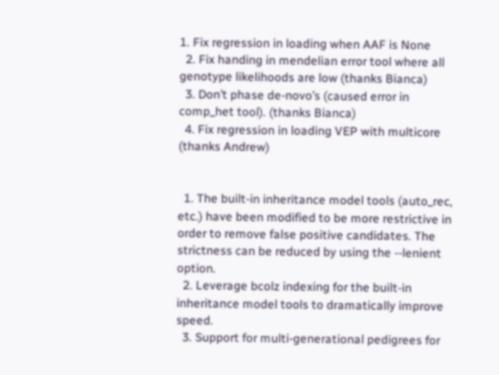1. Fix regression in loading when AAF is None
  2. Fix handing in mendelian error tool where all genotype likelihoods are low (thanks Bianca)
  3. Don’t phase de-novo’s (caused error in comp_het tool). (thanks Bianca)
  4. Fix regression in loading VEP with multicore (thanks Andrew)


  1. The built-in inheritance model tools (auto_rec, etc.) have been modified to be more restrictive in order to remove false positive candidates. The strictness can be reduced by using the --lenient option.
  2. Leverage bcolz indexing for the built-in inheritance model tools to dramatically improve speed.
  3. Support for multi-generational pedigrees for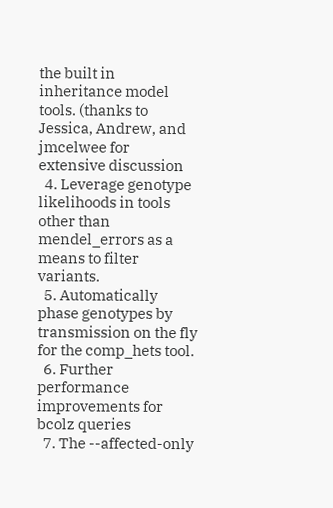the built in inheritance model tools. (thanks to Jessica, Andrew, and jmcelwee for extensive discussion
  4. Leverage genotype likelihoods in tools other than mendel_errors as a means to filter variants.
  5. Automatically phase genotypes by transmission on the fly for the comp_hets tool.
  6. Further performance improvements for bcolz queries
  7. The --affected-only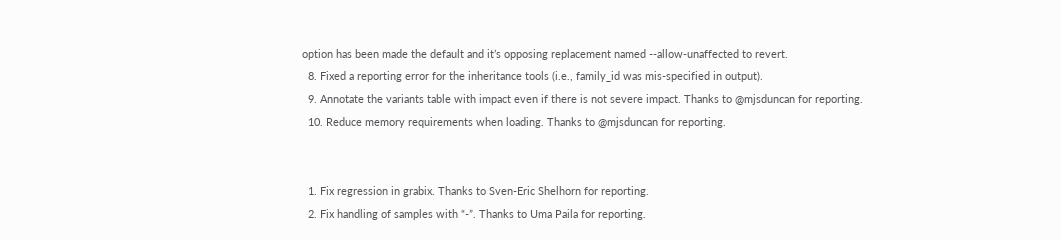option has been made the default and it’s opposing replacement named --allow-unaffected to revert.
  8. Fixed a reporting error for the inheritance tools (i.e., family_id was mis-specified in output).
  9. Annotate the variants table with impact even if there is not severe impact. Thanks to @mjsduncan for reporting.
  10. Reduce memory requirements when loading. Thanks to @mjsduncan for reporting.


  1. Fix regression in grabix. Thanks to Sven-Eric Shelhorn for reporting.
  2. Fix handling of samples with “-”. Thanks to Uma Paila for reporting.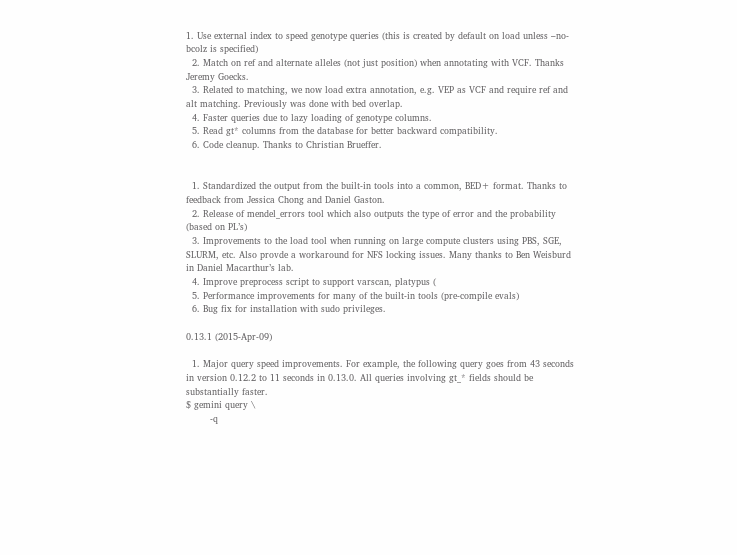1. Use external index to speed genotype queries (this is created by default on load unless –no-bcolz is specified)
  2. Match on ref and alternate alleles (not just position) when annotating with VCF. Thanks Jeremy Goecks.
  3. Related to matching, we now load extra annotation, e.g. VEP as VCF and require ref and alt matching. Previously was done with bed overlap.
  4. Faster queries due to lazy loading of genotype columns.
  5. Read gt* columns from the database for better backward compatibility.
  6. Code cleanup. Thanks to Christian Brueffer.


  1. Standardized the output from the built-in tools into a common, BED+ format. Thanks to feedback from Jessica Chong and Daniel Gaston.
  2. Release of mendel_errors tool which also outputs the type of error and the probability (based on PL’s)
  3. Improvements to the load tool when running on large compute clusters using PBS, SGE, SLURM, etc. Also provde a workaround for NFS locking issues. Many thanks to Ben Weisburd in Daniel Macarthur’s lab.
  4. Improve preprocess script to support varscan, platypus (
  5. Performance improvements for many of the built-in tools (pre-compile evals)
  6. Bug fix for installation with sudo privileges.

0.13.1 (2015-Apr-09)

  1. Major query speed improvements. For example, the following query goes from 43 seconds in version 0.12.2 to 11 seconds in 0.13.0. All queries involving gt_* fields should be substantially faster.
$ gemini query \
        -q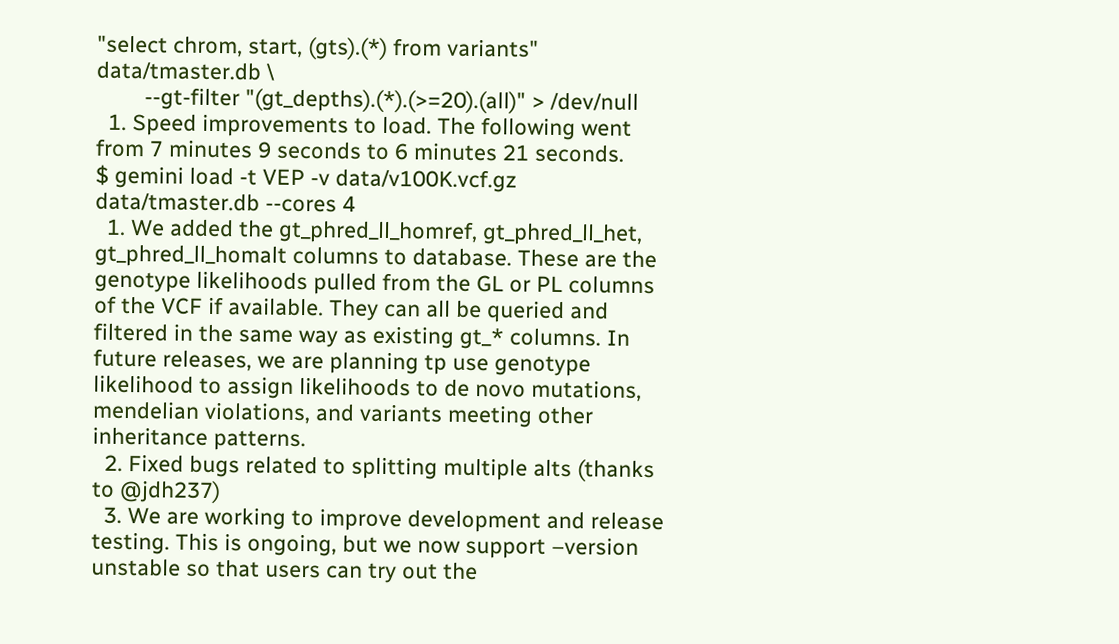"select chrom, start, (gts).(*) from variants" data/tmaster.db \
        --gt-filter "(gt_depths).(*).(>=20).(all)" > /dev/null
  1. Speed improvements to load. The following went from 7 minutes 9 seconds to 6 minutes 21 seconds.
$ gemini load -t VEP -v data/v100K.vcf.gz data/tmaster.db --cores 4
  1. We added the gt_phred_ll_homref, gt_phred_ll_het, gt_phred_ll_homalt columns to database. These are the genotype likelihoods pulled from the GL or PL columns of the VCF if available. They can all be queried and filtered in the same way as existing gt_* columns. In future releases, we are planning tp use genotype likelihood to assign likelihoods to de novo mutations, mendelian violations, and variants meeting other inheritance patterns.
  2. Fixed bugs related to splitting multiple alts (thanks to @jdh237)
  3. We are working to improve development and release testing. This is ongoing, but we now support –version unstable so that users can try out the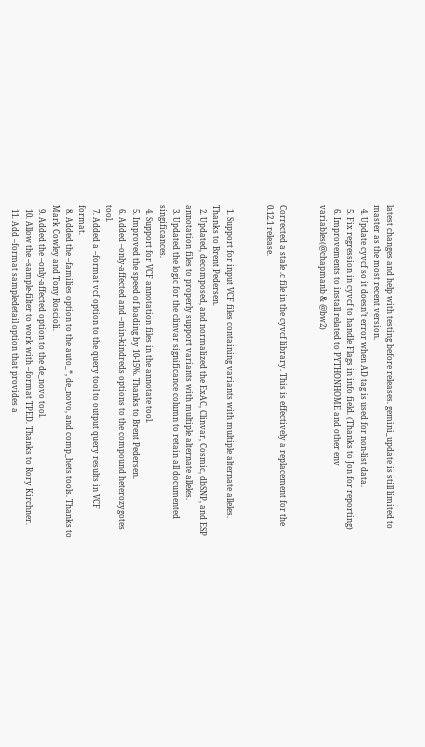latest changes and help with testing before releases. gemini_update is still limited to master as the most recent version.
  4. Update cyvcf so it doesn’t error when AD tag is used for non-list data.
  5. Fix regression in cyvcf to handle Flags in info field. (Thanks to Jon for reporting)
  6. Improvements to install related to PYTHONHOME and other env variables(@chapmanb & @bw2)


Corrected a stale .c file in the cyvcf library. This is effectively a replacement for the 0.12.1 release.


  1. Support for input VCF files containing variants with multiple alternate alleles. Thanks to Brent Pedersen.
  2. Updated, decomposed, and normalized the ExAC, Clinvar, Cosmic, dbSNP, and ESP annotation files to properly support variants with multiple alternate alleles.
  3. Updated the logic for the clinvar significance column to retain all documented singificances.
  4. Support for VCF annotation files in the annotate tool.
  5. Improved the speed of loading by 10-15%. Thanks to Brent Pedersen.
  6. Added –only-affected and –min-kindreds options to the compound heterozygotes tool.
  7. Added a –format vcf option to the query tool to output query results in VCF format.
  8. Added the –families option to the auto_*, de_novo, and comp_hets tools. Thanks to Mark Cowley and Tony Roscioli.
  9. Added the –only-affected option to the de_novo tool.
  10. Allow the –sample-filter to work with –format TPED. Thanks to Rory Kirchner.
  11. Add –format sampledetail option that provides a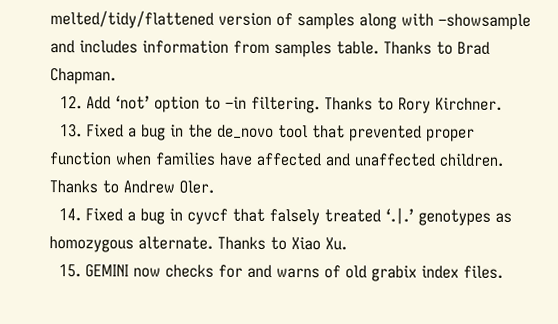melted/tidy/flattened version of samples along with –showsample and includes information from samples table. Thanks to Brad Chapman.
  12. Add ‘not’ option to –in filtering. Thanks to Rory Kirchner.
  13. Fixed a bug in the de_novo tool that prevented proper function when families have affected and unaffected children. Thanks to Andrew Oler.
  14. Fixed a bug in cyvcf that falsely treated ‘.|.’ genotypes as homozygous alternate. Thanks to Xiao Xu.
  15. GEMINI now checks for and warns of old grabix index files.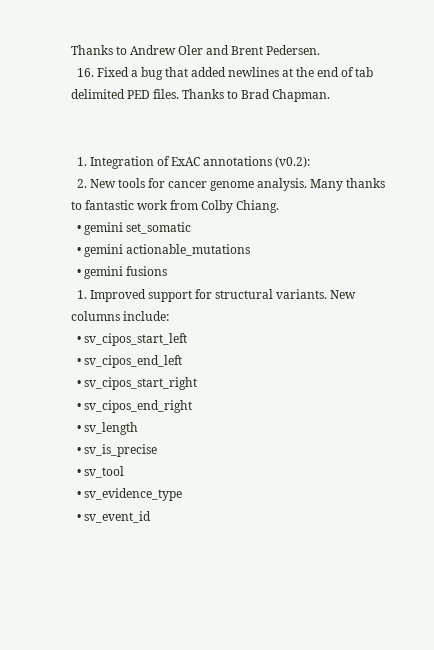Thanks to Andrew Oler and Brent Pedersen.
  16. Fixed a bug that added newlines at the end of tab delimited PED files. Thanks to Brad Chapman.


  1. Integration of ExAC annotations (v0.2):
  2. New tools for cancer genome analysis. Many thanks to fantastic work from Colby Chiang.
  • gemini set_somatic
  • gemini actionable_mutations
  • gemini fusions
  1. Improved support for structural variants. New columns include:
  • sv_cipos_start_left
  • sv_cipos_end_left
  • sv_cipos_start_right
  • sv_cipos_end_right
  • sv_length
  • sv_is_precise
  • sv_tool
  • sv_evidence_type
  • sv_event_id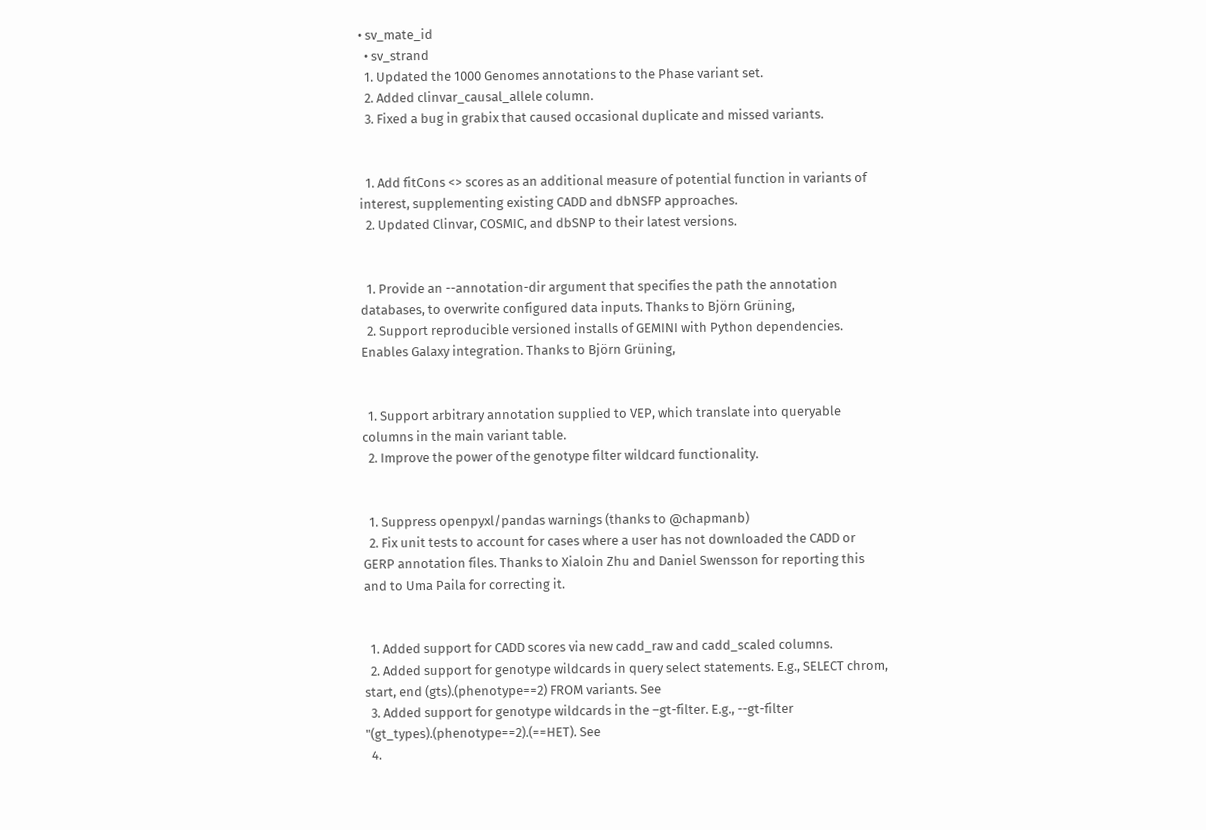• sv_mate_id
  • sv_strand
  1. Updated the 1000 Genomes annotations to the Phase variant set.
  2. Added clinvar_causal_allele column.
  3. Fixed a bug in grabix that caused occasional duplicate and missed variants.


  1. Add fitCons <> scores as an additional measure of potential function in variants of interest, supplementing existing CADD and dbNSFP approaches.
  2. Updated Clinvar, COSMIC, and dbSNP to their latest versions.


  1. Provide an --annotation-dir argument that specifies the path the annotation databases, to overwrite configured data inputs. Thanks to Björn Grüning,
  2. Support reproducible versioned installs of GEMINI with Python dependencies. Enables Galaxy integration. Thanks to Björn Grüning,


  1. Support arbitrary annotation supplied to VEP, which translate into queryable columns in the main variant table.
  2. Improve the power of the genotype filter wildcard functionality.


  1. Suppress openpyxl/pandas warnings (thanks to @chapmanb)
  2. Fix unit tests to account for cases where a user has not downloaded the CADD or GERP annotation files. Thanks to Xialoin Zhu and Daniel Swensson for reporting this and to Uma Paila for correcting it.


  1. Added support for CADD scores via new cadd_raw and cadd_scaled columns.
  2. Added support for genotype wildcards in query select statements. E.g., SELECT chrom, start, end (gts).(phenotype==2) FROM variants. See
  3. Added support for genotype wildcards in the –gt-filter. E.g., --gt-filter "(gt_types).(phenotype==2).(==HET). See
  4.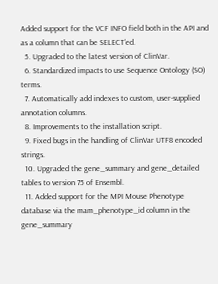Added support for the VCF INFO field both in the API and as a column that can be SELECT’ed.
  5. Upgraded to the latest version of ClinVar.
  6. Standardized impacts to use Sequence Ontology (SO) terms.
  7. Automatically add indexes to custom, user-supplied annotation columns.
  8. Improvements to the installation script.
  9. Fixed bugs in the handling of ClinVar UTF8 encoded strings.
  10. Upgraded the gene_summary and gene_detailed tables to version 75 of Ensembl.
  11. Added support for the MPI Mouse Phenotype database via the mam_phenotype_id column in the gene_summary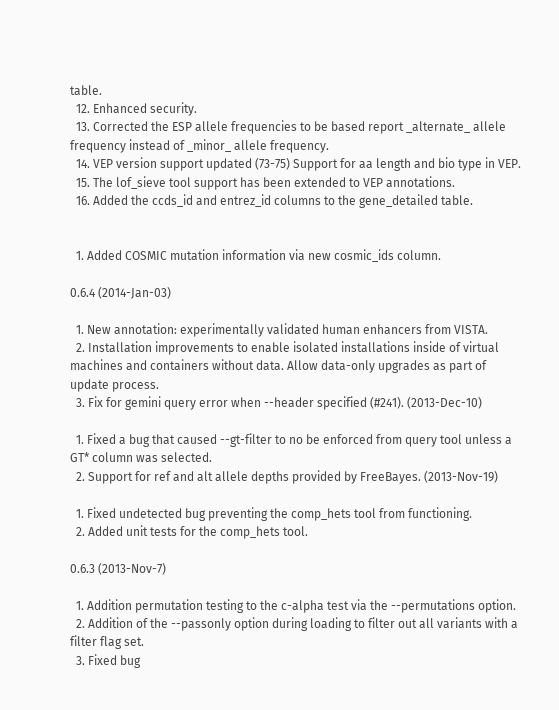table.
  12. Enhanced security.
  13. Corrected the ESP allele frequencies to be based report _alternate_ allele frequency instead of _minor_ allele frequency.
  14. VEP version support updated (73-75) Support for aa length and bio type in VEP.
  15. The lof_sieve tool support has been extended to VEP annotations.
  16. Added the ccds_id and entrez_id columns to the gene_detailed table.


  1. Added COSMIC mutation information via new cosmic_ids column.

0.6.4 (2014-Jan-03)

  1. New annotation: experimentally validated human enhancers from VISTA.
  2. Installation improvements to enable isolated installations inside of virtual machines and containers without data. Allow data-only upgrades as part of update process.
  3. Fix for gemini query error when --header specified (#241). (2013-Dec-10)

  1. Fixed a bug that caused --gt-filter to no be enforced from query tool unless a GT* column was selected.
  2. Support for ref and alt allele depths provided by FreeBayes. (2013-Nov-19)

  1. Fixed undetected bug preventing the comp_hets tool from functioning.
  2. Added unit tests for the comp_hets tool.

0.6.3 (2013-Nov-7)

  1. Addition permutation testing to the c-alpha test via the --permutations option.
  2. Addition of the --passonly option during loading to filter out all variants with a filter flag set.
  3. Fixed bug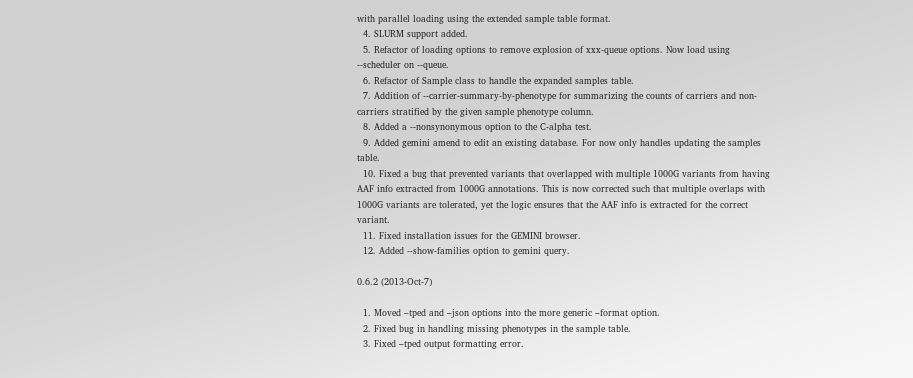with parallel loading using the extended sample table format.
  4. SLURM support added.
  5. Refactor of loading options to remove explosion of xxx-queue options. Now load using --scheduler on --queue.
  6. Refactor of Sample class to handle the expanded samples table.
  7. Addition of --carrier-summary-by-phenotype for summarizing the counts of carriers and non-carriers stratified by the given sample phenotype column.
  8. Added a --nonsynonymous option to the C-alpha test.
  9. Added gemini amend to edit an existing database. For now only handles updating the samples table.
  10. Fixed a bug that prevented variants that overlapped with multiple 1000G variants from having AAF info extracted from 1000G annotations. This is now corrected such that multiple overlaps with 1000G variants are tolerated, yet the logic ensures that the AAF info is extracted for the correct variant.
  11. Fixed installation issues for the GEMINI browser.
  12. Added --show-families option to gemini query.

0.6.2 (2013-Oct-7)

  1. Moved –tped and –json options into the more generic –format option.
  2. Fixed bug in handling missing phenotypes in the sample table.
  3. Fixed –tped output formatting error.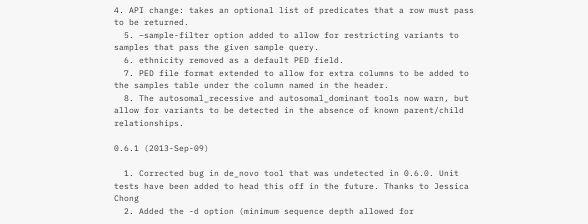4. API change: takes an optional list of predicates that a row must pass to be returned.
  5. –sample-filter option added to allow for restricting variants to samples that pass the given sample query.
  6. ethnicity removed as a default PED field.
  7. PED file format extended to allow for extra columns to be added to the samples table under the column named in the header.
  8. The autosomal_recessive and autosomal_dominant tools now warn, but allow for variants to be detected in the absence of known parent/child relationships.

0.6.1 (2013-Sep-09)

  1. Corrected bug in de_novo tool that was undetected in 0.6.0. Unit tests have been added to head this off in the future. Thanks to Jessica Chong
  2. Added the -d option (minimum sequence depth allowed for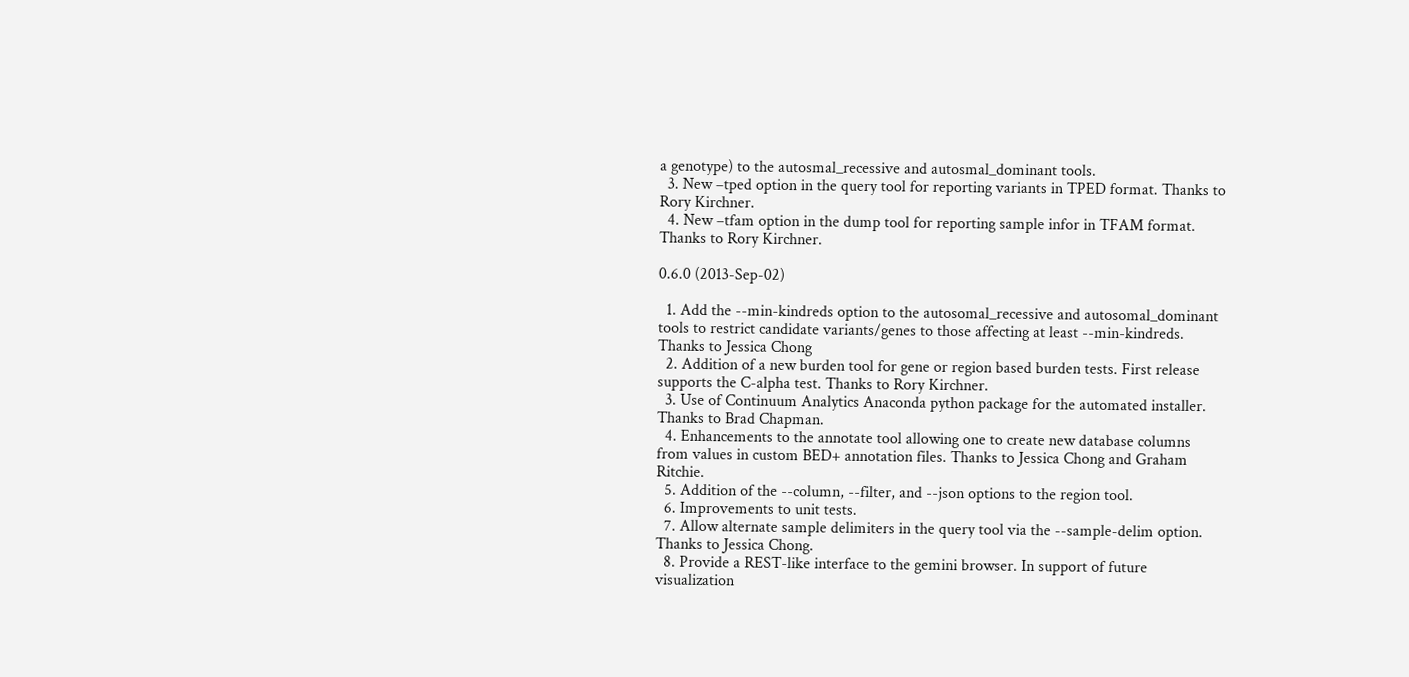a genotype) to the autosmal_recessive and autosmal_dominant tools.
  3. New –tped option in the query tool for reporting variants in TPED format. Thanks to Rory Kirchner.
  4. New –tfam option in the dump tool for reporting sample infor in TFAM format. Thanks to Rory Kirchner.

0.6.0 (2013-Sep-02)

  1. Add the --min-kindreds option to the autosomal_recessive and autosomal_dominant tools to restrict candidate variants/genes to those affecting at least --min-kindreds. Thanks to Jessica Chong
  2. Addition of a new burden tool for gene or region based burden tests. First release supports the C-alpha test. Thanks to Rory Kirchner.
  3. Use of Continuum Analytics Anaconda python package for the automated installer. Thanks to Brad Chapman.
  4. Enhancements to the annotate tool allowing one to create new database columns from values in custom BED+ annotation files. Thanks to Jessica Chong and Graham Ritchie.
  5. Addition of the --column, --filter, and --json options to the region tool.
  6. Improvements to unit tests.
  7. Allow alternate sample delimiters in the query tool via the --sample-delim option. Thanks to Jessica Chong.
  8. Provide a REST-like interface to the gemini browser. In support of future visualization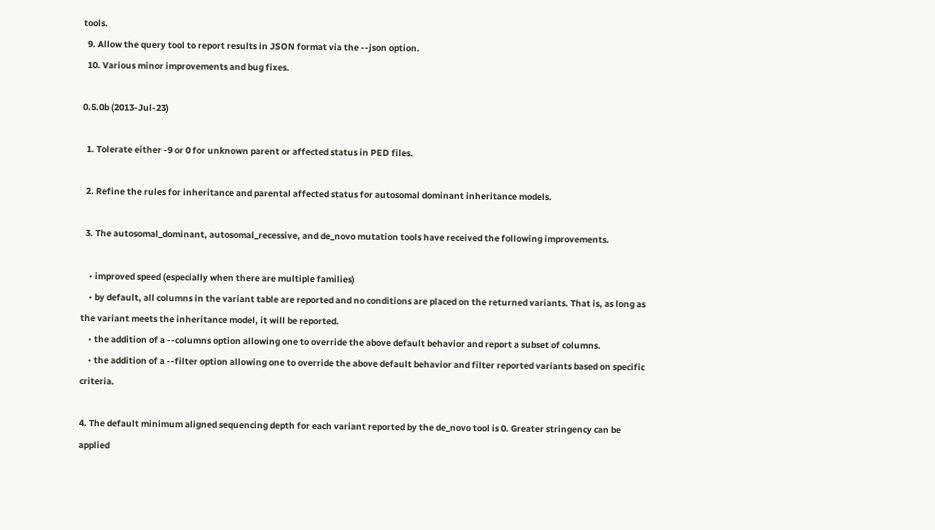tools.
  9. Allow the query tool to report results in JSON format via the --json option.
  10. Various minor improvements and bug fixes.

0.5.0b (2013-Jul-23)

  1. Tolerate either -9 or 0 for unknown parent or affected status in PED files.

  2. Refine the rules for inheritance and parental affected status for autosomal dominant inheritance models.

  3. The autosomal_dominant, autosomal_recessive, and de_novo mutation tools have received the following improvements.

    • improved speed (especially when there are multiple families)
    • by default, all columns in the variant table are reported and no conditions are placed on the returned variants. That is, as long as the variant meets the inheritance model, it will be reported.
    • the addition of a --columns option allowing one to override the above default behavior and report a subset of columns.
    • the addition of a --filter option allowing one to override the above default behavior and filter reported variants based on specific criteria.

4. The default minimum aligned sequencing depth for each variant reported by the de_novo tool is 0. Greater stringency can be applied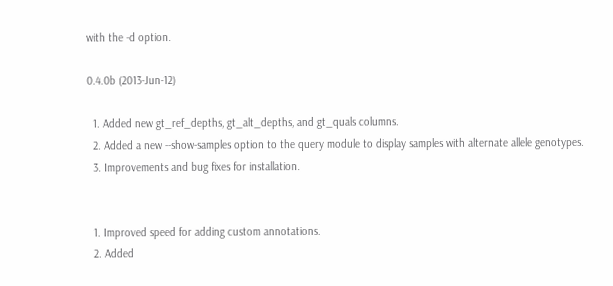with the -d option.

0.4.0b (2013-Jun-12)

  1. Added new gt_ref_depths, gt_alt_depths, and gt_quals columns.
  2. Added a new --show-samples option to the query module to display samples with alternate allele genotypes.
  3. Improvements and bug fixes for installation.


  1. Improved speed for adding custom annotations.
  2. Added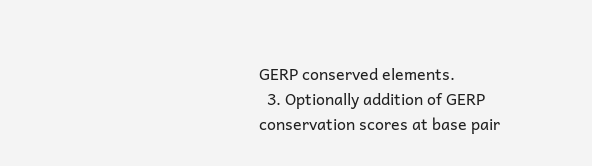GERP conserved elements.
  3. Optionally addition of GERP conservation scores at base pair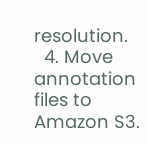resolution.
  4. Move annotation files to Amazon S3.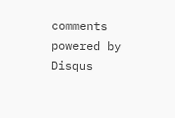comments powered by Disqus